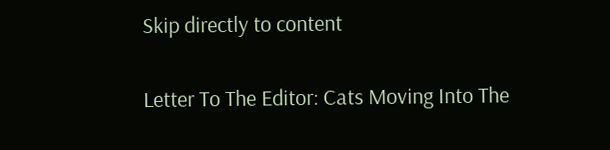Skip directly to content

Letter To The Editor: Cats Moving Into The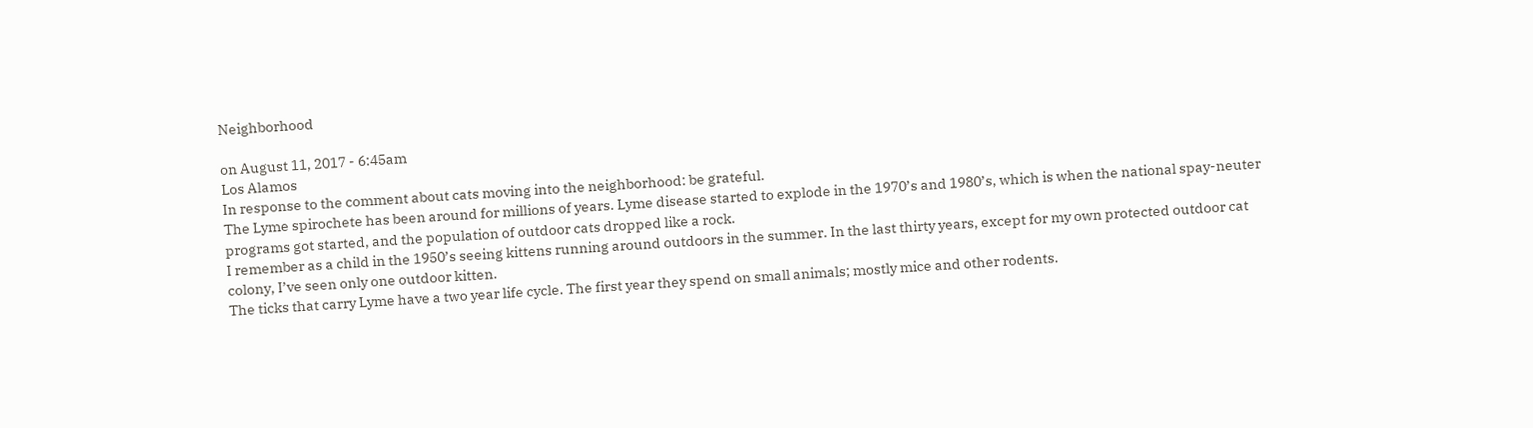Neighborhood

on August 11, 2017 - 6:45am
Los Alamos
In response to the comment about cats moving into the neighborhood: be grateful.
The Lyme spirochete has been around for millions of years. Lyme disease started to explode in the 1970’s and 1980’s, which is when the national spay-neuter programs got started, and the population of outdoor cats dropped like a rock.
I remember as a child in the 1950’s seeing kittens running around outdoors in the summer. In the last thirty years, except for my own protected outdoor cat colony, I’ve seen only one outdoor kitten.
The ticks that carry Lyme have a two year life cycle. The first year they spend on small animals; mostly mice and other rodents.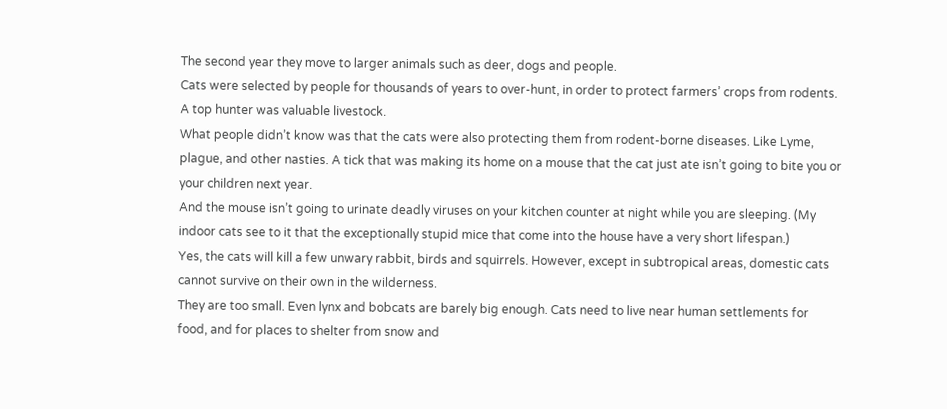The second year they move to larger animals such as deer, dogs and people.
Cats were selected by people for thousands of years to over-hunt, in order to protect farmers’ crops from rodents. A top hunter was valuable livestock.
What people didn’t know was that the cats were also protecting them from rodent-borne diseases. Like Lyme, plague, and other nasties. A tick that was making its home on a mouse that the cat just ate isn’t going to bite you or your children next year.
And the mouse isn’t going to urinate deadly viruses on your kitchen counter at night while you are sleeping. (My indoor cats see to it that the exceptionally stupid mice that come into the house have a very short lifespan.)
Yes, the cats will kill a few unwary rabbit, birds and squirrels. However, except in subtropical areas, domestic cats cannot survive on their own in the wilderness.
They are too small. Even lynx and bobcats are barely big enough. Cats need to live near human settlements for food, and for places to shelter from snow and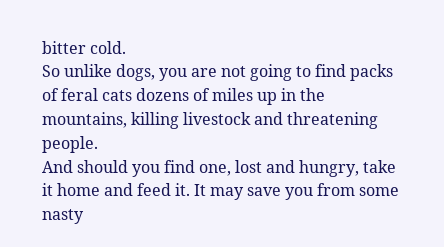bitter cold.
So unlike dogs, you are not going to find packs of feral cats dozens of miles up in the mountains, killing livestock and threatening people.
And should you find one, lost and hungry, take it home and feed it. It may save you from some nasty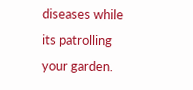diseases while its patrolling your garden.